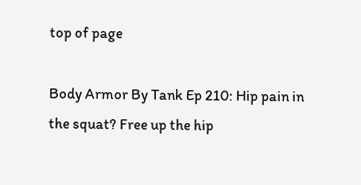top of page

Body Armor By Tank Ep 210: Hip pain in the squat? Free up the hip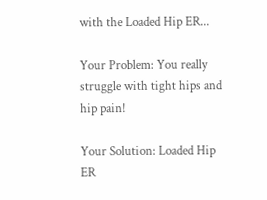with the Loaded Hip ER...

Your Problem: You really struggle with tight hips and hip pain!

Your Solution: Loaded Hip ER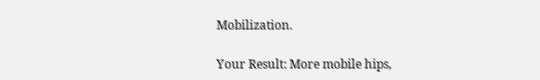Mobilization.

Your Result: More mobile hips,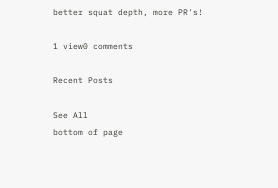better squat depth, more PR's!

1 view0 comments

Recent Posts

See All
bottom of page